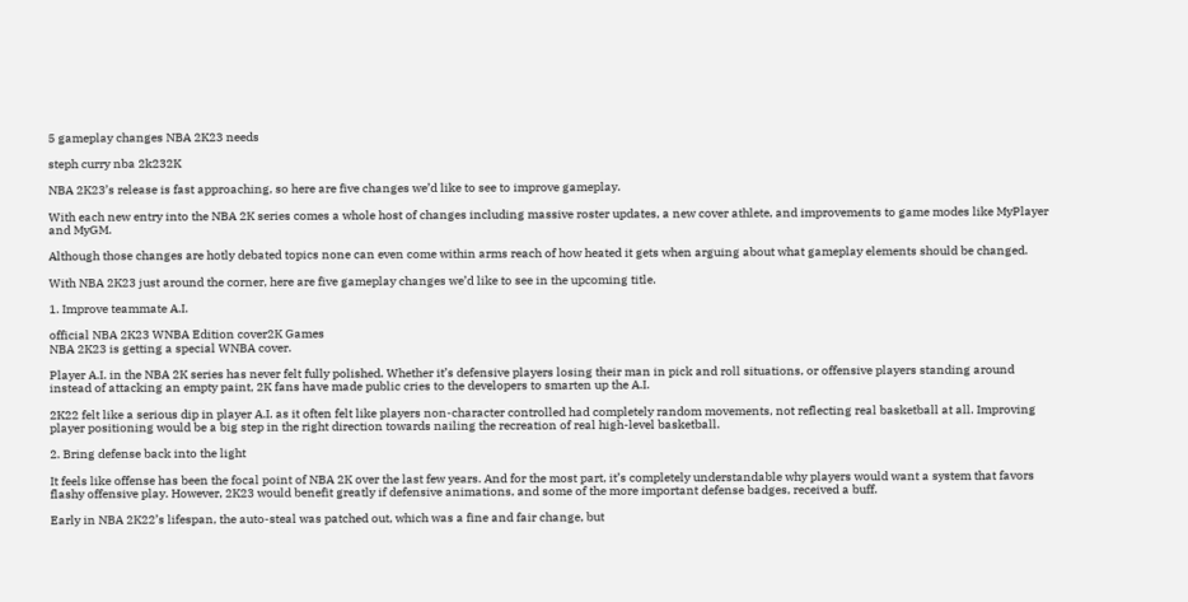5 gameplay changes NBA 2K23 needs

steph curry nba 2k232K

NBA 2K23’s release is fast approaching, so here are five changes we’d like to see to improve gameplay.

With each new entry into the NBA 2K series comes a whole host of changes including massive roster updates, a new cover athlete, and improvements to game modes like MyPlayer and MyGM.

Although those changes are hotly debated topics none can even come within arms reach of how heated it gets when arguing about what gameplay elements should be changed.

With NBA 2K23 just around the corner, here are five gameplay changes we’d like to see in the upcoming title.

1. Improve teammate A.I.

official NBA 2K23 WNBA Edition cover2K Games
NBA 2K23 is getting a special WNBA cover.

Player A.I. in the NBA 2K series has never felt fully polished. Whether it’s defensive players losing their man in pick and roll situations, or offensive players standing around instead of attacking an empty paint, 2K fans have made public cries to the developers to smarten up the A.I.

2K22 felt like a serious dip in player A.I. as it often felt like players non-character controlled had completely random movements, not reflecting real basketball at all. Improving player positioning would be a big step in the right direction towards nailing the recreation of real high-level basketball.

2. Bring defense back into the light

It feels like offense has been the focal point of NBA 2K over the last few years. And for the most part, it’s completely understandable why players would want a system that favors flashy offensive play. However, 2K23 would benefit greatly if defensive animations, and some of the more important defense badges, received a buff.

Early in NBA 2K22’s lifespan, the auto-steal was patched out, which was a fine and fair change, but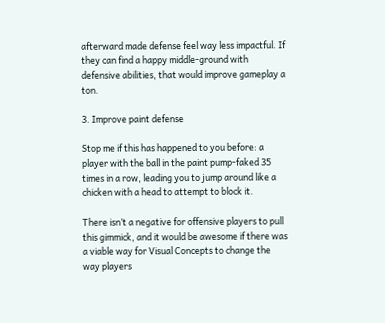afterward made defense feel way less impactful. If they can find a happy middle-ground with defensive abilities, that would improve gameplay a ton.

3. Improve paint defense

Stop me if this has happened to you before: a player with the ball in the paint pump-faked 35 times in a row, leading you to jump around like a chicken with a head to attempt to block it.

There isn’t a negative for offensive players to pull this gimmick, and it would be awesome if there was a viable way for Visual Concepts to change the way players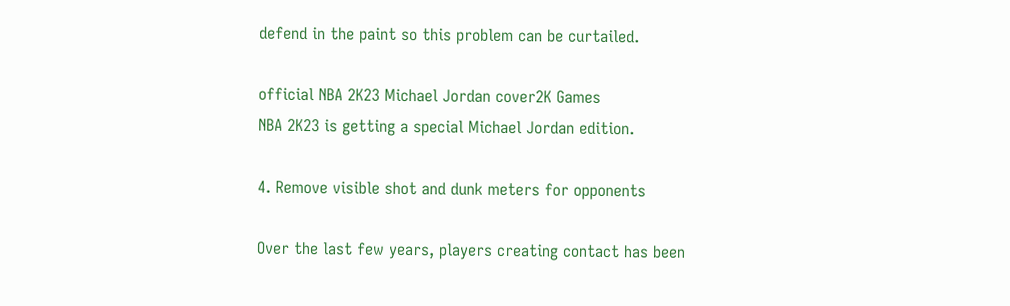defend in the paint so this problem can be curtailed.

official NBA 2K23 Michael Jordan cover2K Games
NBA 2K23 is getting a special Michael Jordan edition.

4. Remove visible shot and dunk meters for opponents

Over the last few years, players creating contact has been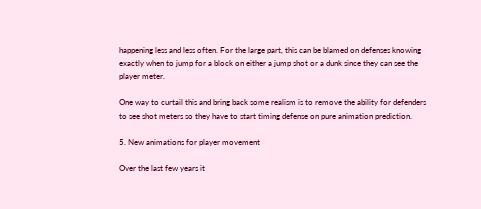happening less and less often. For the large part, this can be blamed on defenses knowing exactly when to jump for a block on either a jump shot or a dunk since they can see the player meter.

One way to curtail this and bring back some realism is to remove the ability for defenders to see shot meters so they have to start timing defense on pure animation prediction.

5. New animations for player movement

Over the last few years it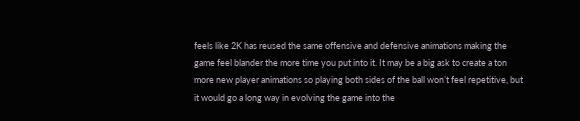feels like 2K has reused the same offensive and defensive animations making the game feel blander the more time you put into it. It may be a big ask to create a ton more new player animations so playing both sides of the ball won’t feel repetitive, but it would go a long way in evolving the game into the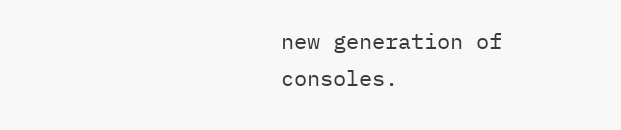new generation of consoles.